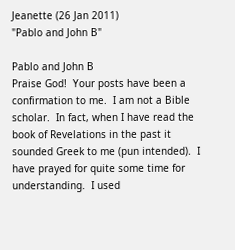Jeanette (26 Jan 2011)
"Pablo and John B"

Pablo and John B
Praise God!  Your posts have been a confirmation to me.  I am not a Bible scholar.  In fact, when I have read the book of Revelations in the past it sounded Greek to me (pun intended).  I have prayed for quite some time for understanding.  I used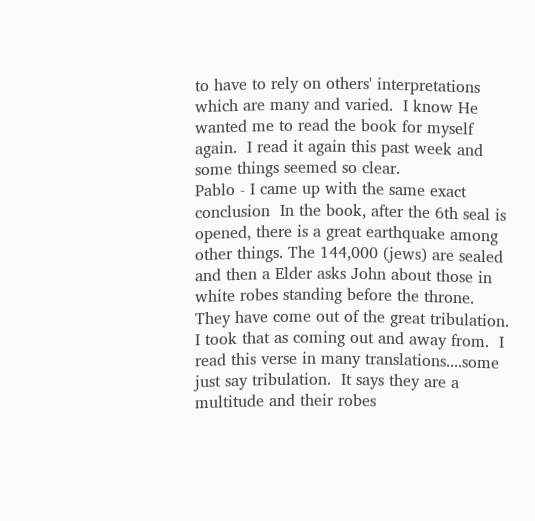to have to rely on others' interpretations which are many and varied.  I know He wanted me to read the book for myself again.  I read it again this past week and some things seemed so clear.
Pablo - I came up with the same exact conclusion  In the book, after the 6th seal is opened, there is a great earthquake among other things. The 144,000 (jews) are sealed and then a Elder asks John about those in white robes standing before the throne.  They have come out of the great tribulation.  I took that as coming out and away from.  I read this verse in many translations....some just say tribulation.  It says they are a multitude and their robes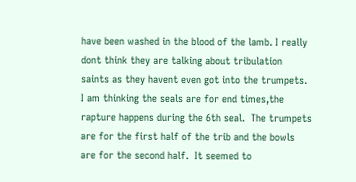have been washed in the blood of the lamb. I really dont think they are talking about tribulation saints as they havent even got into the trumpets.
I am thinking the seals are for end times,the rapture happens during the 6th seal.  The trumpets are for the first half of the trib and the bowls are for the second half.  It seemed to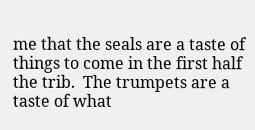me that the seals are a taste of things to come in the first half the trib.  The trumpets are a taste of what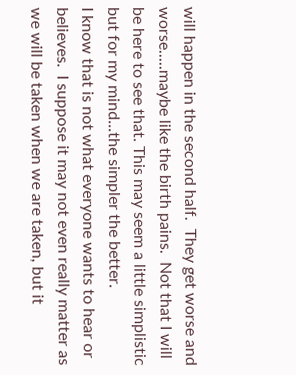will happen in the second half.  They get worse and worse.....maybe like the birth pains.  Not that I will be here to see that. This may seem a little simplistic but for my mind...the simpler the better.
I know that is not what everyone wants to hear or believes.  I suppose it may not even really matter as we will be taken when we are taken, but it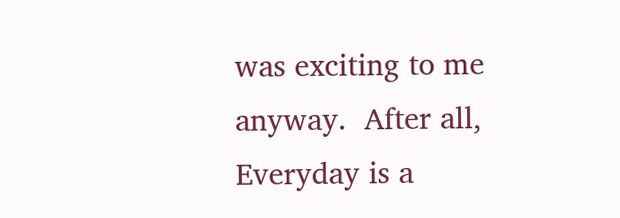was exciting to me anyway.  After all, Everyday is a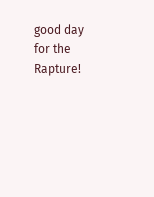good day for the Rapture!